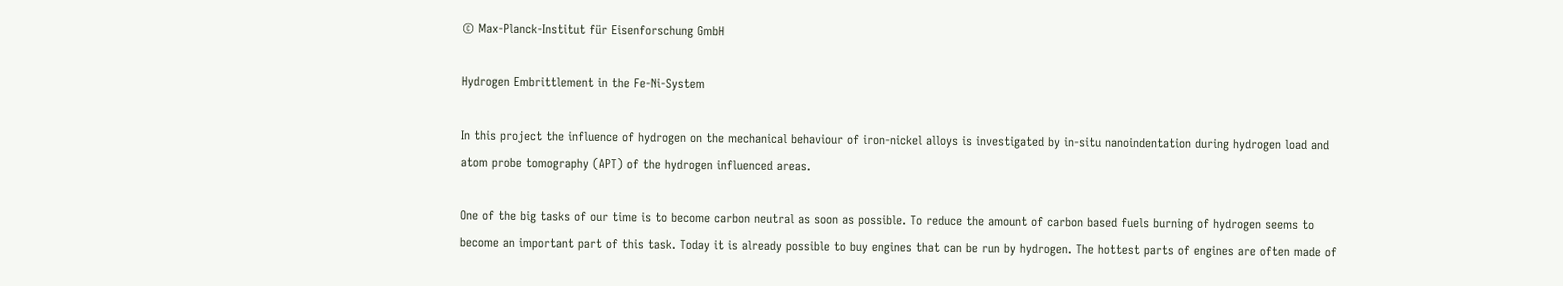© Max-Planck-Institut für Eisenforschung GmbH

Hydrogen Embrittlement in the Fe-Ni-System

In this project the influence of hydrogen on the mechanical behaviour of iron-nickel alloys is investigated by in-situ nanoindentation during hydrogen load and atom probe tomography (APT) of the hydrogen influenced areas.

One of the big tasks of our time is to become carbon neutral as soon as possible. To reduce the amount of carbon based fuels burning of hydrogen seems to become an important part of this task. Today it is already possible to buy engines that can be run by hydrogen. The hottest parts of engines are often made of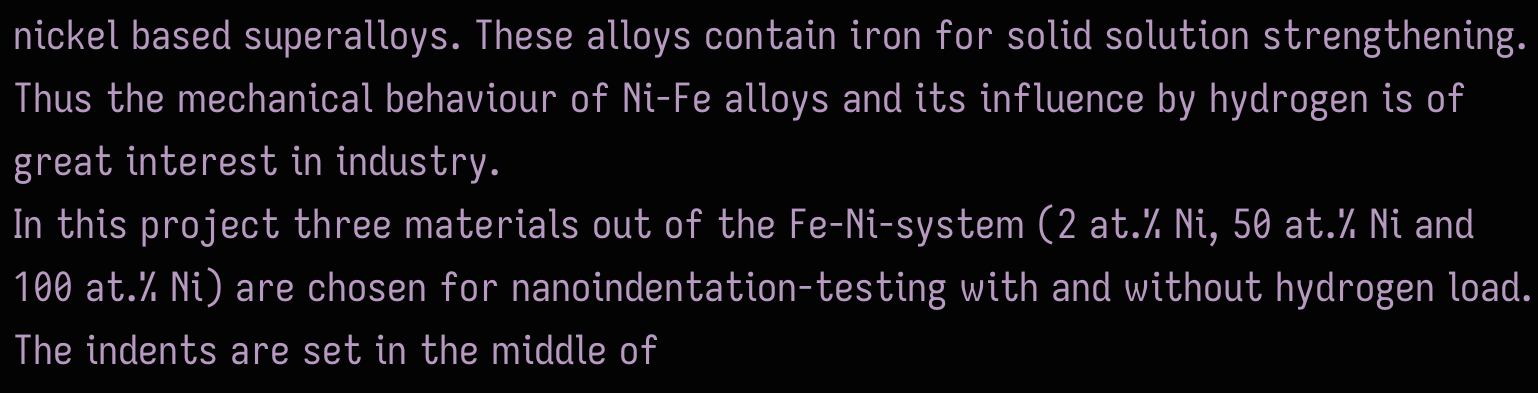nickel based superalloys. These alloys contain iron for solid solution strengthening. Thus the mechanical behaviour of Ni-Fe alloys and its influence by hydrogen is of great interest in industry.
In this project three materials out of the Fe-Ni-system (2 at.% Ni, 50 at.% Ni and 100 at.% Ni) are chosen for nanoindentation-testing with and without hydrogen load. The indents are set in the middle of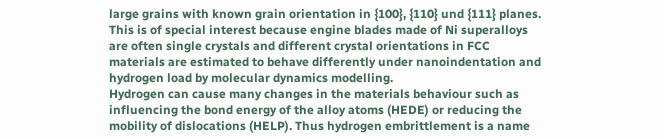large grains with known grain orientation in {100}, {110} und {111} planes. This is of special interest because engine blades made of Ni superalloys are often single crystals and different crystal orientations in FCC materials are estimated to behave differently under nanoindentation and hydrogen load by molecular dynamics modelling.
Hydrogen can cause many changes in the materials behaviour such as influencing the bond energy of the alloy atoms (HEDE) or reducing the mobility of dislocations (HELP). Thus hydrogen embrittlement is a name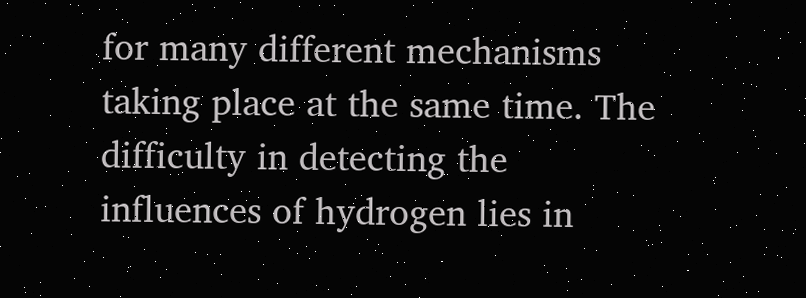for many different mechanisms taking place at the same time. The difficulty in detecting the influences of hydrogen lies in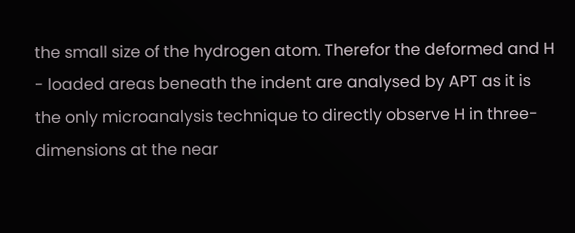the small size of the hydrogen atom. Therefor the deformed and H - loaded areas beneath the indent are analysed by APT as it is the only microanalysis technique to directly observe H in three-dimensions at the near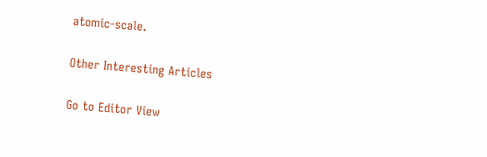atomic-scale.

Other Interesting Articles

Go to Editor View